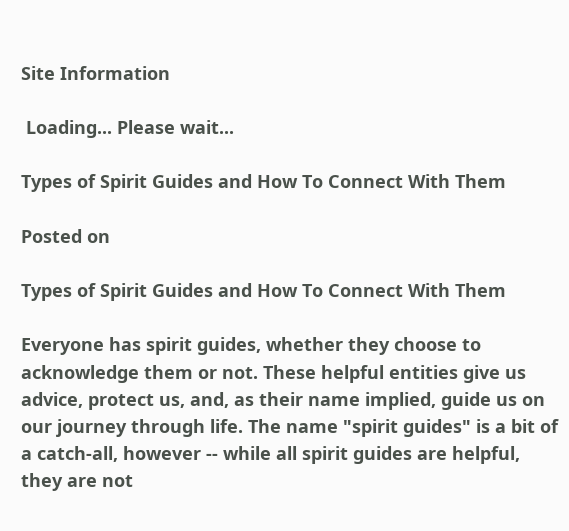Site Information

 Loading... Please wait...

Types of Spirit Guides and How To Connect With Them

Posted on

Types of Spirit Guides and How To Connect With Them

Everyone has spirit guides, whether they choose to acknowledge them or not. These helpful entities give us advice, protect us, and, as their name implied, guide us on our journey through life. The name "spirit guides" is a bit of a catch-all, however -- while all spirit guides are helpful, they are not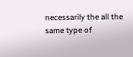necessarily the all the same type of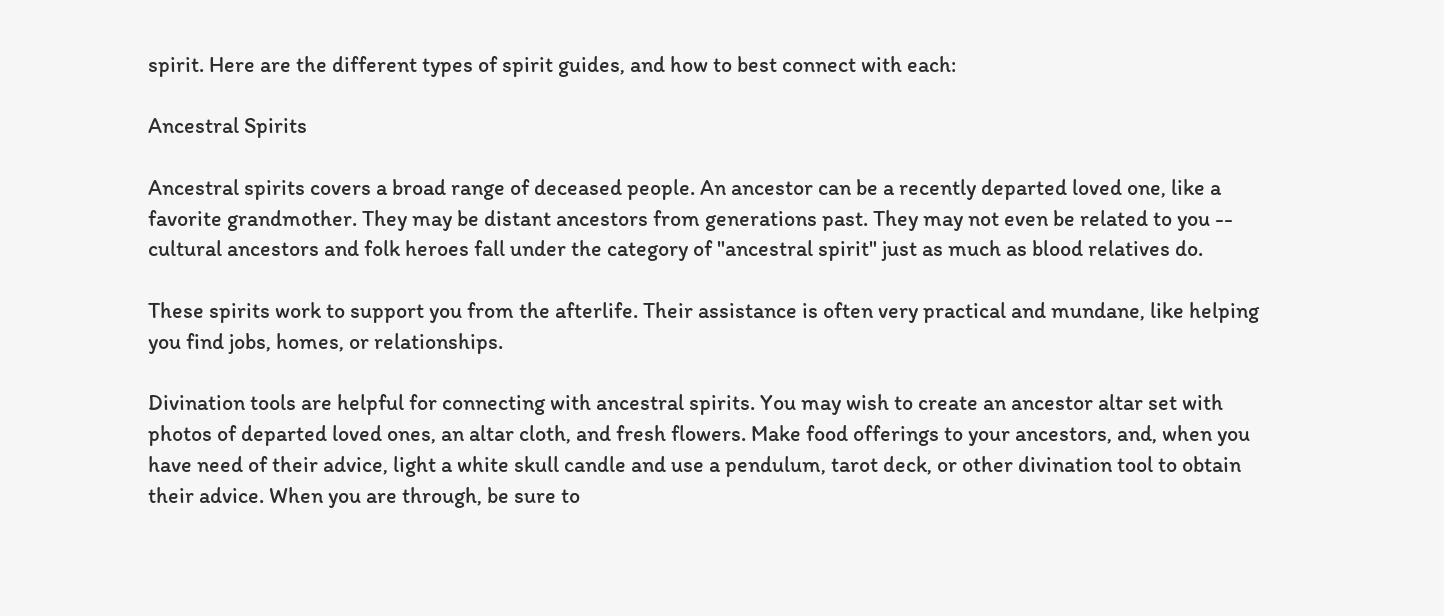spirit. Here are the different types of spirit guides, and how to best connect with each:

Ancestral Spirits

Ancestral spirits covers a broad range of deceased people. An ancestor can be a recently departed loved one, like a favorite grandmother. They may be distant ancestors from generations past. They may not even be related to you -- cultural ancestors and folk heroes fall under the category of "ancestral spirit" just as much as blood relatives do.

These spirits work to support you from the afterlife. Their assistance is often very practical and mundane, like helping you find jobs, homes, or relationships.

Divination tools are helpful for connecting with ancestral spirits. You may wish to create an ancestor altar set with photos of departed loved ones, an altar cloth, and fresh flowers. Make food offerings to your ancestors, and, when you have need of their advice, light a white skull candle and use a pendulum, tarot deck, or other divination tool to obtain their advice. When you are through, be sure to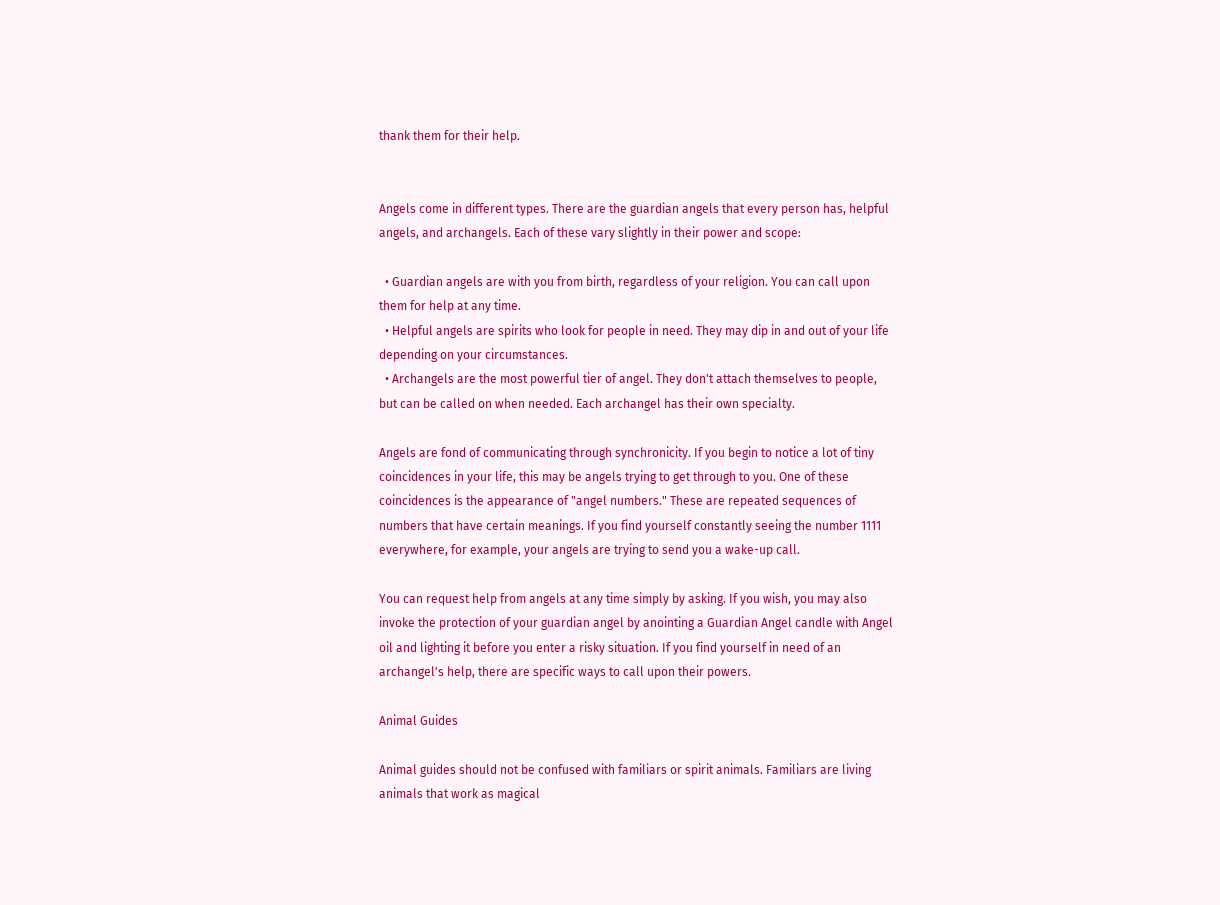thank them for their help.


Angels come in different types. There are the guardian angels that every person has, helpful angels, and archangels. Each of these vary slightly in their power and scope:

  • Guardian angels are with you from birth, regardless of your religion. You can call upon them for help at any time.
  • Helpful angels are spirits who look for people in need. They may dip in and out of your life depending on your circumstances.
  • Archangels are the most powerful tier of angel. They don't attach themselves to people, but can be called on when needed. Each archangel has their own specialty.

Angels are fond of communicating through synchronicity. If you begin to notice a lot of tiny coincidences in your life, this may be angels trying to get through to you. One of these coincidences is the appearance of "angel numbers." These are repeated sequences of numbers that have certain meanings. If you find yourself constantly seeing the number 1111 everywhere, for example, your angels are trying to send you a wake-up call.

You can request help from angels at any time simply by asking. If you wish, you may also invoke the protection of your guardian angel by anointing a Guardian Angel candle with Angel oil and lighting it before you enter a risky situation. If you find yourself in need of an archangel's help, there are specific ways to call upon their powers.

Animal Guides

Animal guides should not be confused with familiars or spirit animals. Familiars are living animals that work as magical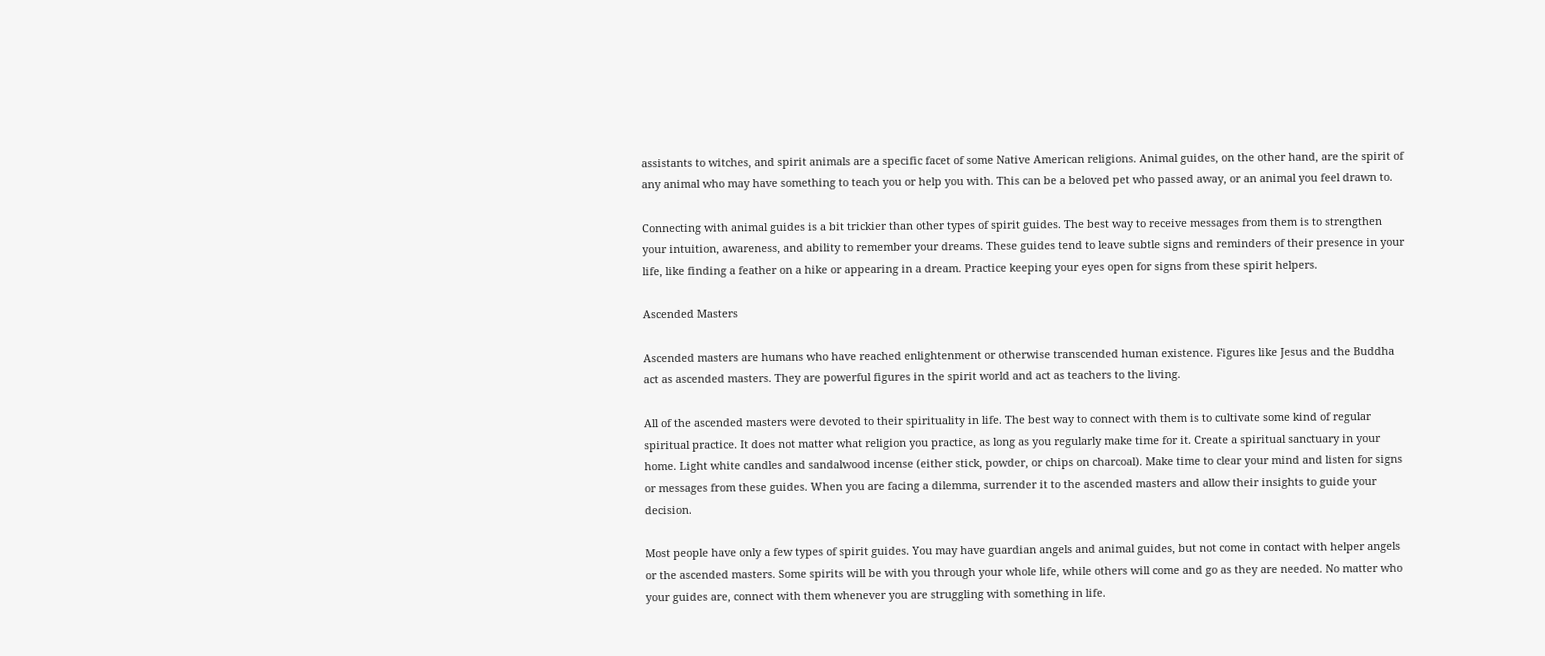assistants to witches, and spirit animals are a specific facet of some Native American religions. Animal guides, on the other hand, are the spirit of any animal who may have something to teach you or help you with. This can be a beloved pet who passed away, or an animal you feel drawn to.

Connecting with animal guides is a bit trickier than other types of spirit guides. The best way to receive messages from them is to strengthen your intuition, awareness, and ability to remember your dreams. These guides tend to leave subtle signs and reminders of their presence in your life, like finding a feather on a hike or appearing in a dream. Practice keeping your eyes open for signs from these spirit helpers.

Ascended Masters

Ascended masters are humans who have reached enlightenment or otherwise transcended human existence. Figures like Jesus and the Buddha act as ascended masters. They are powerful figures in the spirit world and act as teachers to the living.

All of the ascended masters were devoted to their spirituality in life. The best way to connect with them is to cultivate some kind of regular spiritual practice. It does not matter what religion you practice, as long as you regularly make time for it. Create a spiritual sanctuary in your home. Light white candles and sandalwood incense (either stick, powder, or chips on charcoal). Make time to clear your mind and listen for signs or messages from these guides. When you are facing a dilemma, surrender it to the ascended masters and allow their insights to guide your decision.

Most people have only a few types of spirit guides. You may have guardian angels and animal guides, but not come in contact with helper angels or the ascended masters. Some spirits will be with you through your whole life, while others will come and go as they are needed. No matter who your guides are, connect with them whenever you are struggling with something in life.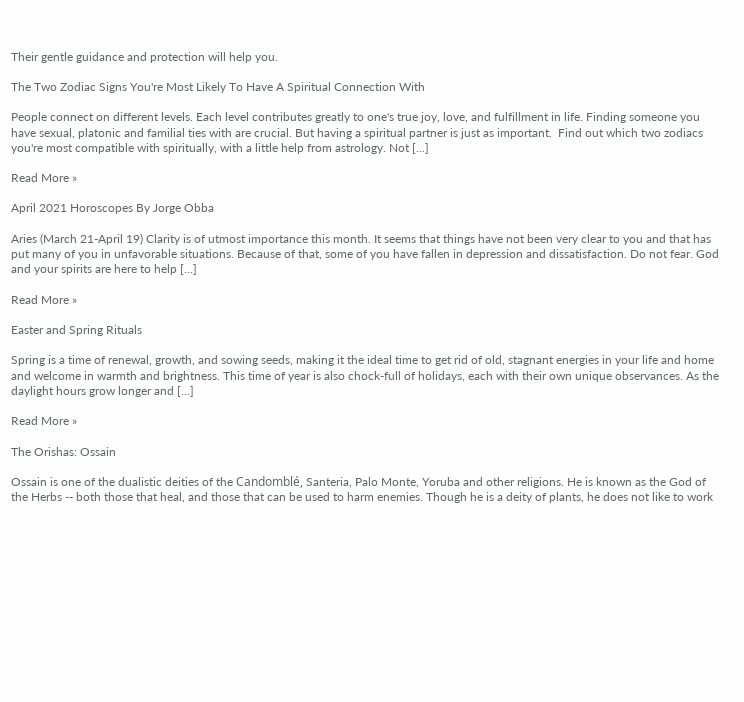Their gentle guidance and protection will help you.

The Two Zodiac Signs You're Most Likely To Have A Spiritual Connection With

People connect on different levels. Each level contributes greatly to one's true joy, love, and fulfillment in life. Finding someone you have sexual, platonic and familial ties with are crucial. But having a spiritual partner is just as important.  Find out which two zodiacs you're most compatible with spiritually, with a little help from astrology. Not [...]

Read More »

April 2021 Horoscopes By Jorge Obba

Aries (March 21-April 19) Clarity is of utmost importance this month. It seems that things have not been very clear to you and that has put many of you in unfavorable situations. Because of that, some of you have fallen in depression and dissatisfaction. Do not fear. God and your spirits are here to help [...]

Read More »

Easter and Spring Rituals

Spring is a time of renewal, growth, and sowing seeds, making it the ideal time to get rid of old, stagnant energies in your life and home and welcome in warmth and brightness. This time of year is also chock-full of holidays, each with their own unique observances. As the daylight hours grow longer and [...]

Read More »

The Orishas: Ossain

Ossain is one of the dualistic deities of the Candomblé, Santeria, Palo Monte, Yoruba and other religions. He is known as the God of the Herbs -- both those that heal, and those that can be used to harm enemies. Though he is a deity of plants, he does not like to work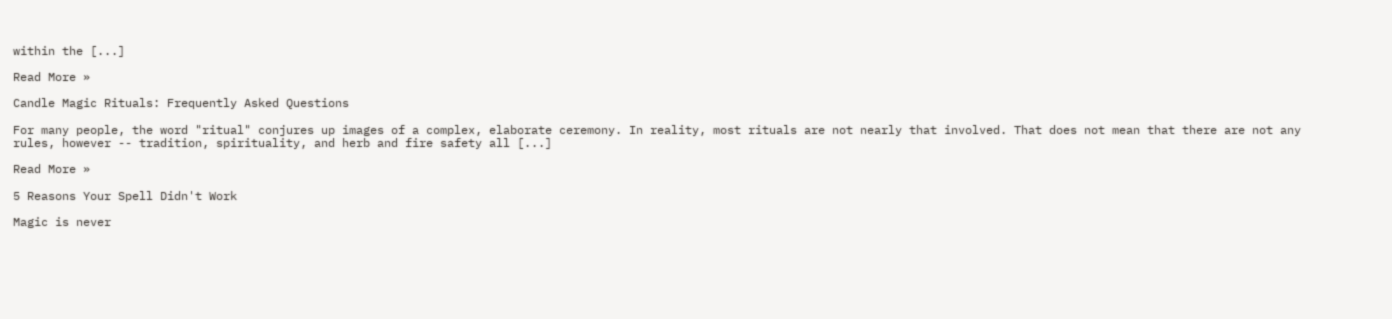within the [...]

Read More »

Candle Magic Rituals: Frequently Asked Questions

For many people, the word "ritual" conjures up images of a complex, elaborate ceremony. In reality, most rituals are not nearly that involved. That does not mean that there are not any rules, however -- tradition, spirituality, and herb and fire safety all [...]

Read More »

5 Reasons Your Spell Didn't Work

Magic is never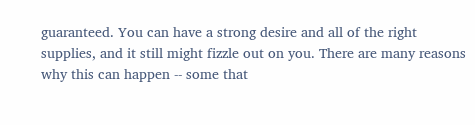guaranteed. You can have a strong desire and all of the right supplies, and it still might fizzle out on you. There are many reasons why this can happen -- some that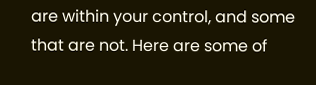are within your control, and some that are not. Here are some of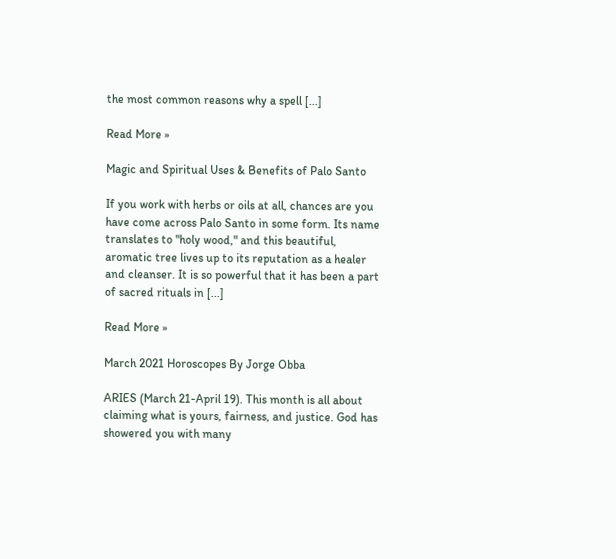the most common reasons why a spell [...]

Read More »

Magic and Spiritual Uses & Benefits of Palo Santo

If you work with herbs or oils at all, chances are you have come across Palo Santo in some form. Its name translates to "holy wood," and this beautiful, aromatic tree lives up to its reputation as a healer and cleanser. It is so powerful that it has been a part of sacred rituals in [...]

Read More »

March 2021 Horoscopes By Jorge Obba

ARIES (March 21-April 19). This month is all about claiming what is yours, fairness, and justice. God has showered you with many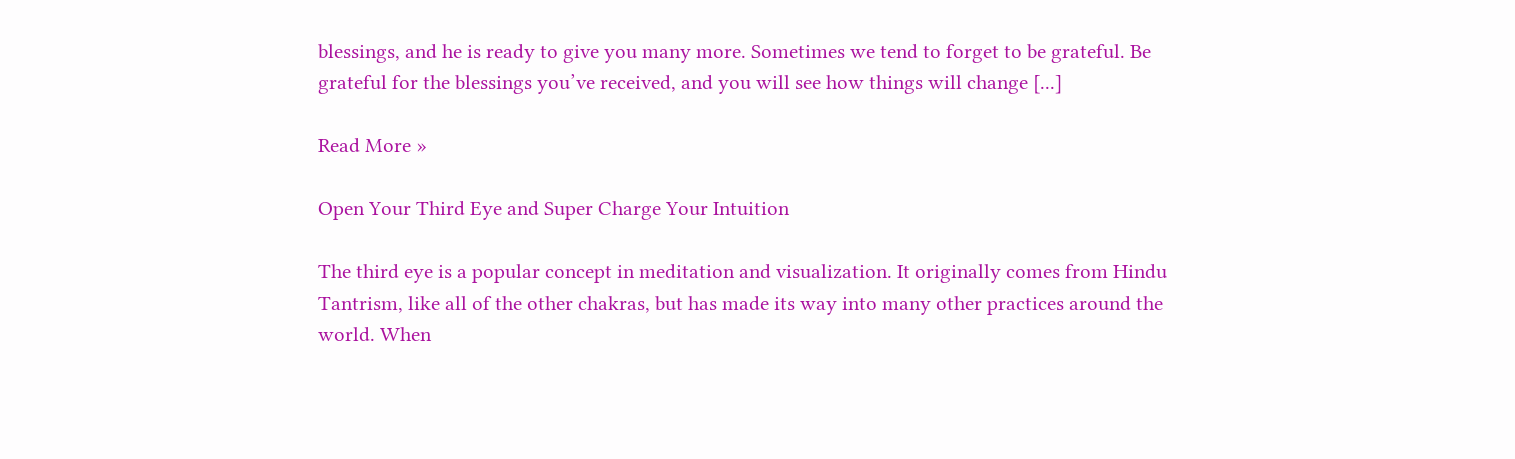blessings, and he is ready to give you many more. Sometimes we tend to forget to be grateful. Be grateful for the blessings you’ve received, and you will see how things will change [...]

Read More »

Open Your Third Eye and Super Charge Your Intuition

The third eye is a popular concept in meditation and visualization. It originally comes from Hindu Tantrism, like all of the other chakras, but has made its way into many other practices around the world. When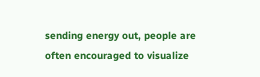sending energy out, people are often encouraged to visualize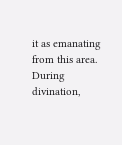it as emanating from this area. During divination,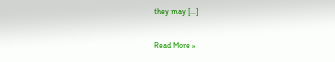they may [...]

Read More »